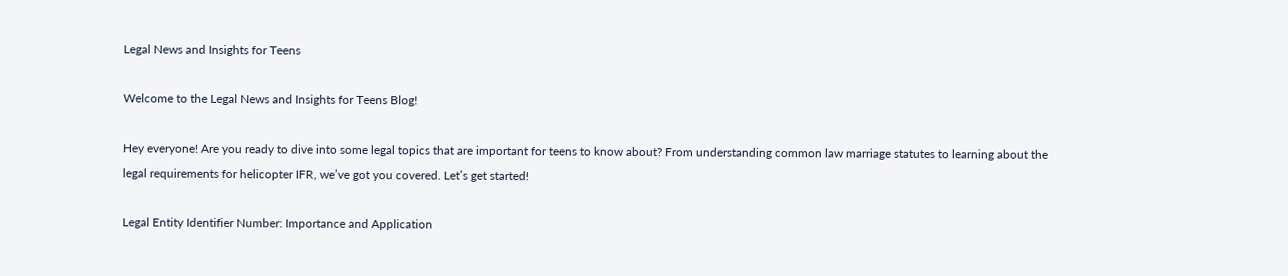Legal News and Insights for Teens

Welcome to the Legal News and Insights for Teens Blog!

Hey everyone! Are you ready to dive into some legal topics that are important for teens to know about? From understanding common law marriage statutes to learning about the legal requirements for helicopter IFR, we’ve got you covered. Let’s get started!

Legal Entity Identifier Number: Importance and Application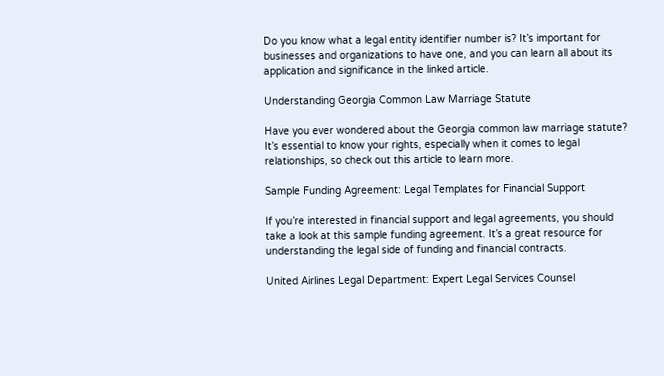Do you know what a legal entity identifier number is? It’s important for businesses and organizations to have one, and you can learn all about its application and significance in the linked article.

Understanding Georgia Common Law Marriage Statute

Have you ever wondered about the Georgia common law marriage statute? It’s essential to know your rights, especially when it comes to legal relationships, so check out this article to learn more.

Sample Funding Agreement: Legal Templates for Financial Support

If you’re interested in financial support and legal agreements, you should take a look at this sample funding agreement. It’s a great resource for understanding the legal side of funding and financial contracts.

United Airlines Legal Department: Expert Legal Services Counsel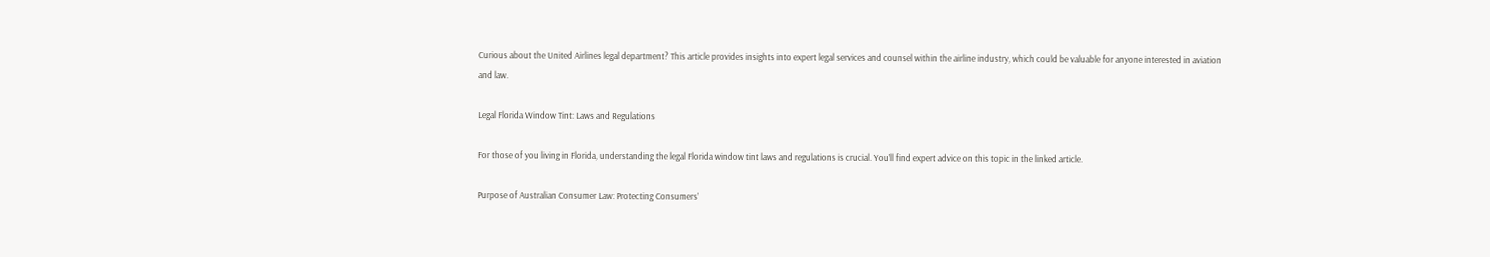Curious about the United Airlines legal department? This article provides insights into expert legal services and counsel within the airline industry, which could be valuable for anyone interested in aviation and law.

Legal Florida Window Tint: Laws and Regulations

For those of you living in Florida, understanding the legal Florida window tint laws and regulations is crucial. You’ll find expert advice on this topic in the linked article.

Purpose of Australian Consumer Law: Protecting Consumers’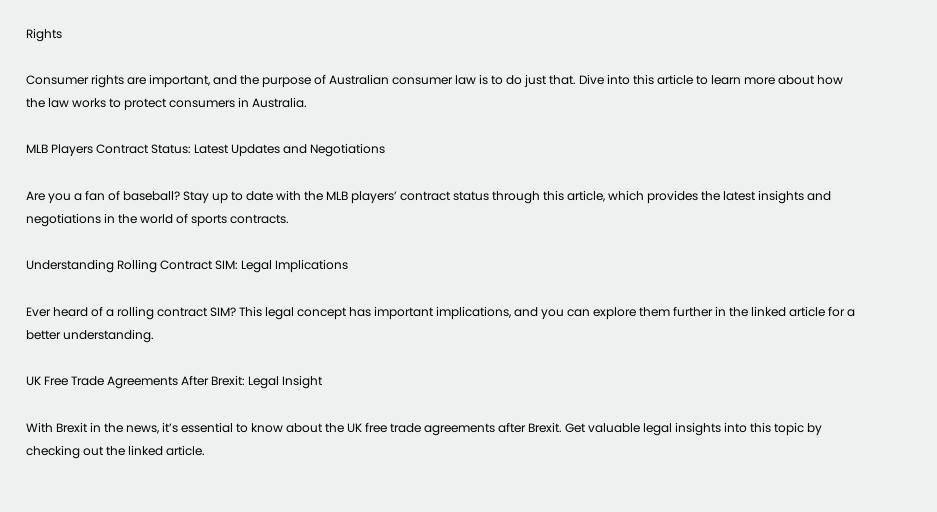Rights

Consumer rights are important, and the purpose of Australian consumer law is to do just that. Dive into this article to learn more about how the law works to protect consumers in Australia.

MLB Players Contract Status: Latest Updates and Negotiations

Are you a fan of baseball? Stay up to date with the MLB players’ contract status through this article, which provides the latest insights and negotiations in the world of sports contracts.

Understanding Rolling Contract SIM: Legal Implications

Ever heard of a rolling contract SIM? This legal concept has important implications, and you can explore them further in the linked article for a better understanding.

UK Free Trade Agreements After Brexit: Legal Insight

With Brexit in the news, it’s essential to know about the UK free trade agreements after Brexit. Get valuable legal insights into this topic by checking out the linked article.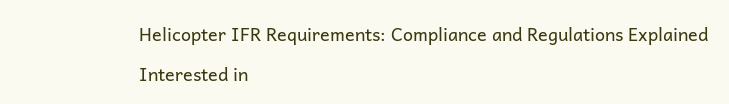Helicopter IFR Requirements: Compliance and Regulations Explained

Interested in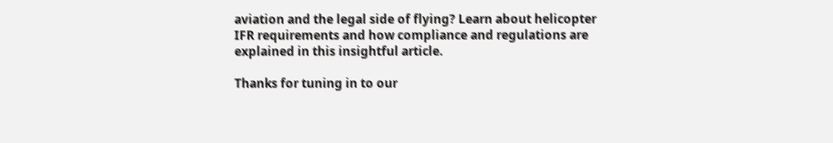aviation and the legal side of flying? Learn about helicopter IFR requirements and how compliance and regulations are explained in this insightful article.

Thanks for tuning in to our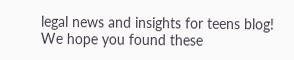legal news and insights for teens blog! We hope you found these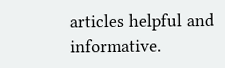articles helpful and informative.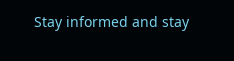Stay informed and stay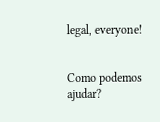legal, everyone!


Como podemos ajudar?